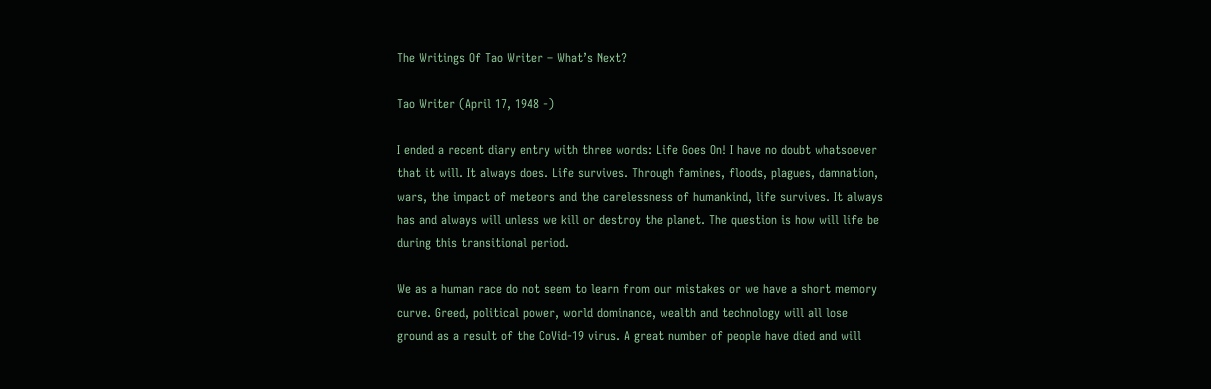The Writings Of Tao Writer – What’s Next?

Tao Writer (April 17, 1948 -)

I ended a recent diary entry with three words: Life Goes On! I have no doubt whatsoever that it will. It always does. Life survives. Through famines, floods, plagues, damnation, wars, the impact of meteors and the carelessness of humankind, life survives. It always has and always will unless we kill or destroy the planet. The question is how will life be during this transitional period.

We as a human race do not seem to learn from our mistakes or we have a short memory curve. Greed, political power, world dominance, wealth and technology will all lose ground as a result of the CoVid-19 virus. A great number of people have died and will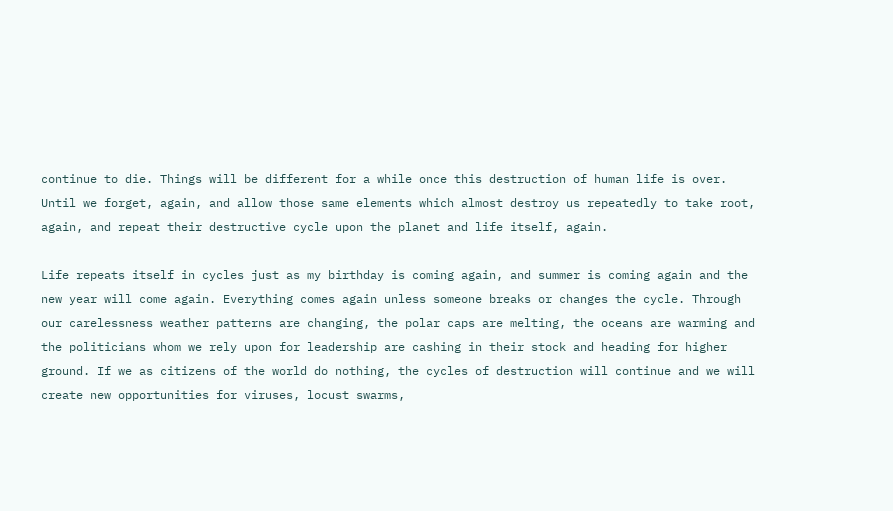continue to die. Things will be different for a while once this destruction of human life is over. Until we forget, again, and allow those same elements which almost destroy us repeatedly to take root, again, and repeat their destructive cycle upon the planet and life itself, again.

Life repeats itself in cycles just as my birthday is coming again, and summer is coming again and the new year will come again. Everything comes again unless someone breaks or changes the cycle. Through our carelessness weather patterns are changing, the polar caps are melting, the oceans are warming and the politicians whom we rely upon for leadership are cashing in their stock and heading for higher ground. If we as citizens of the world do nothing, the cycles of destruction will continue and we will create new opportunities for viruses, locust swarms,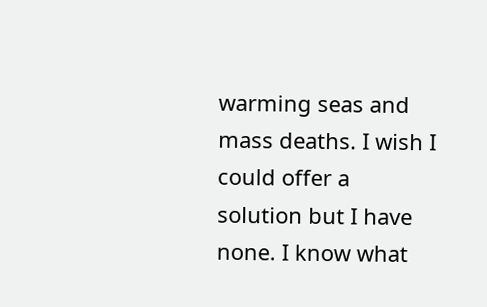warming seas and mass deaths. I wish I could offer a solution but I have none. I know what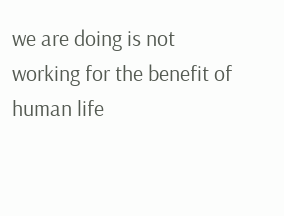we are doing is not working for the benefit of human life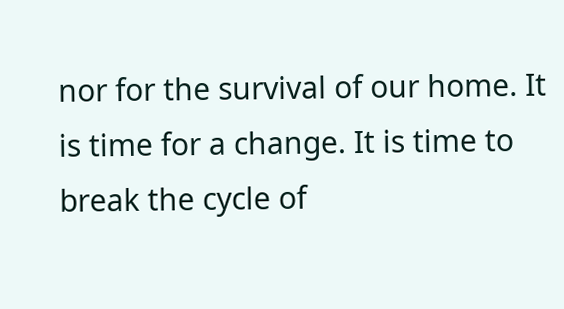nor for the survival of our home. It is time for a change. It is time to break the cycle of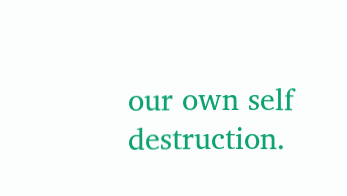our own self destruction.